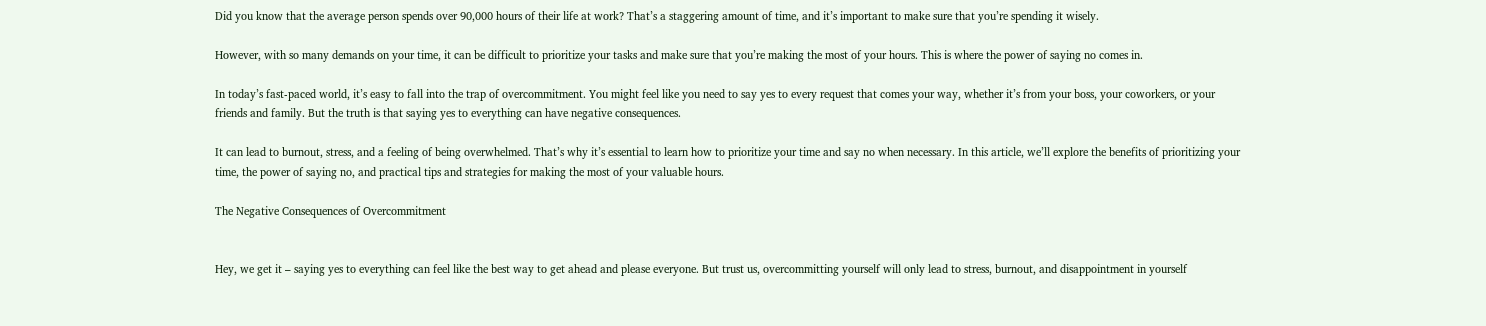Did you know that the average person spends over 90,000 hours of their life at work? That’s a staggering amount of time, and it’s important to make sure that you’re spending it wisely.

However, with so many demands on your time, it can be difficult to prioritize your tasks and make sure that you’re making the most of your hours. This is where the power of saying no comes in.

In today’s fast-paced world, it’s easy to fall into the trap of overcommitment. You might feel like you need to say yes to every request that comes your way, whether it’s from your boss, your coworkers, or your friends and family. But the truth is that saying yes to everything can have negative consequences.

It can lead to burnout, stress, and a feeling of being overwhelmed. That’s why it’s essential to learn how to prioritize your time and say no when necessary. In this article, we’ll explore the benefits of prioritizing your time, the power of saying no, and practical tips and strategies for making the most of your valuable hours.

The Negative Consequences of Overcommitment


Hey, we get it – saying yes to everything can feel like the best way to get ahead and please everyone. But trust us, overcommitting yourself will only lead to stress, burnout, and disappointment in yourself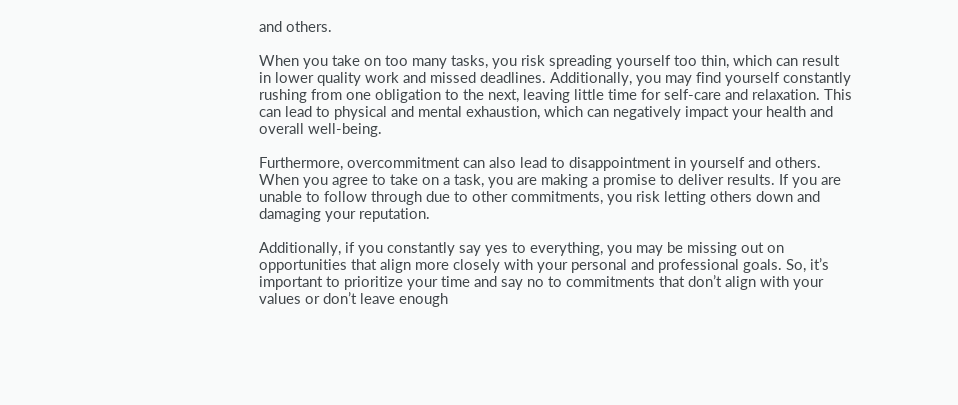and others.

When you take on too many tasks, you risk spreading yourself too thin, which can result in lower quality work and missed deadlines. Additionally, you may find yourself constantly rushing from one obligation to the next, leaving little time for self-care and relaxation. This can lead to physical and mental exhaustion, which can negatively impact your health and overall well-being.

Furthermore, overcommitment can also lead to disappointment in yourself and others. When you agree to take on a task, you are making a promise to deliver results. If you are unable to follow through due to other commitments, you risk letting others down and damaging your reputation.

Additionally, if you constantly say yes to everything, you may be missing out on opportunities that align more closely with your personal and professional goals. So, it’s important to prioritize your time and say no to commitments that don’t align with your values or don’t leave enough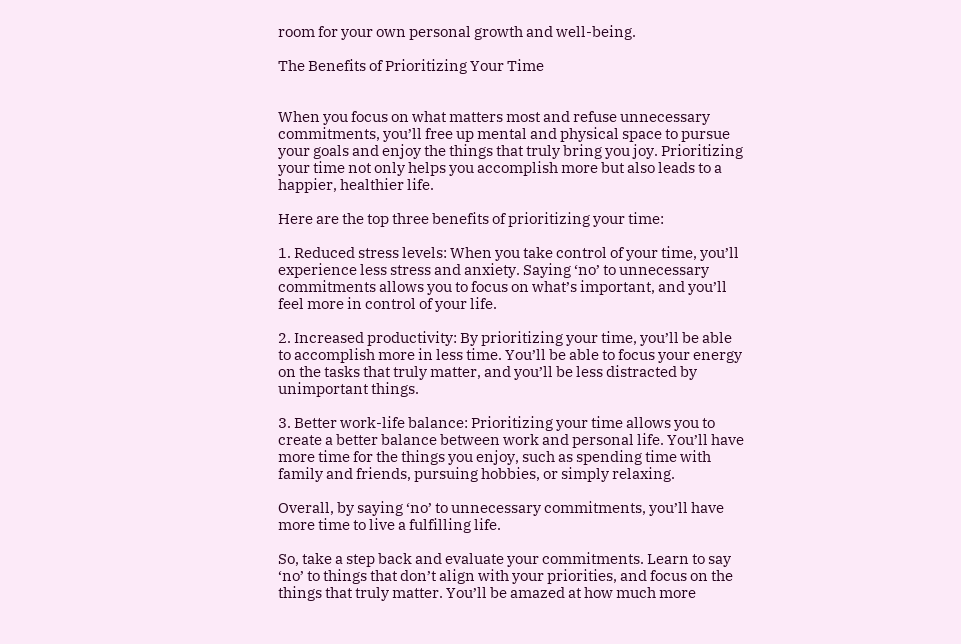room for your own personal growth and well-being.

The Benefits of Prioritizing Your Time


When you focus on what matters most and refuse unnecessary commitments, you’ll free up mental and physical space to pursue your goals and enjoy the things that truly bring you joy. Prioritizing your time not only helps you accomplish more but also leads to a happier, healthier life.

Here are the top three benefits of prioritizing your time:

1. Reduced stress levels: When you take control of your time, you’ll experience less stress and anxiety. Saying ‘no’ to unnecessary commitments allows you to focus on what’s important, and you’ll feel more in control of your life.

2. Increased productivity: By prioritizing your time, you’ll be able to accomplish more in less time. You’ll be able to focus your energy on the tasks that truly matter, and you’ll be less distracted by unimportant things.

3. Better work-life balance: Prioritizing your time allows you to create a better balance between work and personal life. You’ll have more time for the things you enjoy, such as spending time with family and friends, pursuing hobbies, or simply relaxing.

Overall, by saying ‘no’ to unnecessary commitments, you’ll have more time to live a fulfilling life.

So, take a step back and evaluate your commitments. Learn to say ‘no’ to things that don’t align with your priorities, and focus on the things that truly matter. You’ll be amazed at how much more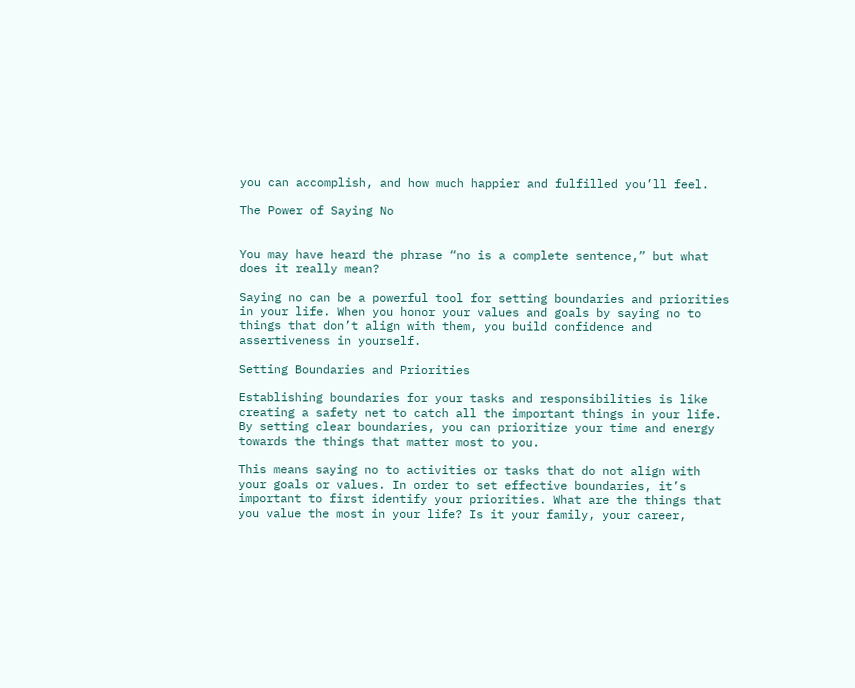you can accomplish, and how much happier and fulfilled you’ll feel.

The Power of Saying No


You may have heard the phrase “no is a complete sentence,” but what does it really mean?

Saying no can be a powerful tool for setting boundaries and priorities in your life. When you honor your values and goals by saying no to things that don’t align with them, you build confidence and assertiveness in yourself.

Setting Boundaries and Priorities

Establishing boundaries for your tasks and responsibilities is like creating a safety net to catch all the important things in your life. By setting clear boundaries, you can prioritize your time and energy towards the things that matter most to you.

This means saying no to activities or tasks that do not align with your goals or values. In order to set effective boundaries, it’s important to first identify your priorities. What are the things that you value the most in your life? Is it your family, your career,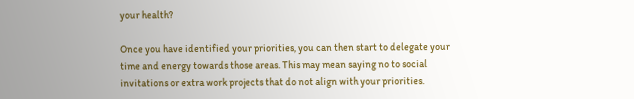your health?

Once you have identified your priorities, you can then start to delegate your time and energy towards those areas. This may mean saying no to social invitations or extra work projects that do not align with your priorities.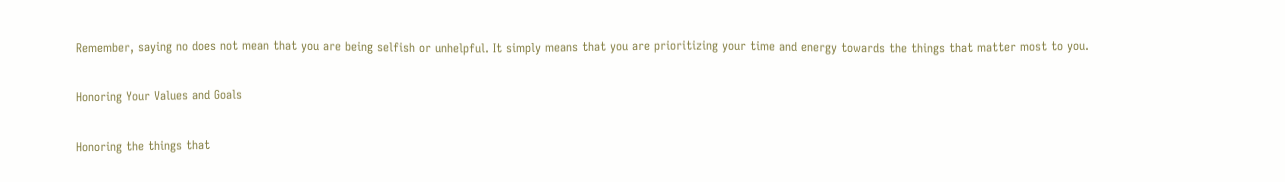Remember, saying no does not mean that you are being selfish or unhelpful. It simply means that you are prioritizing your time and energy towards the things that matter most to you.

Honoring Your Values and Goals

Honoring the things that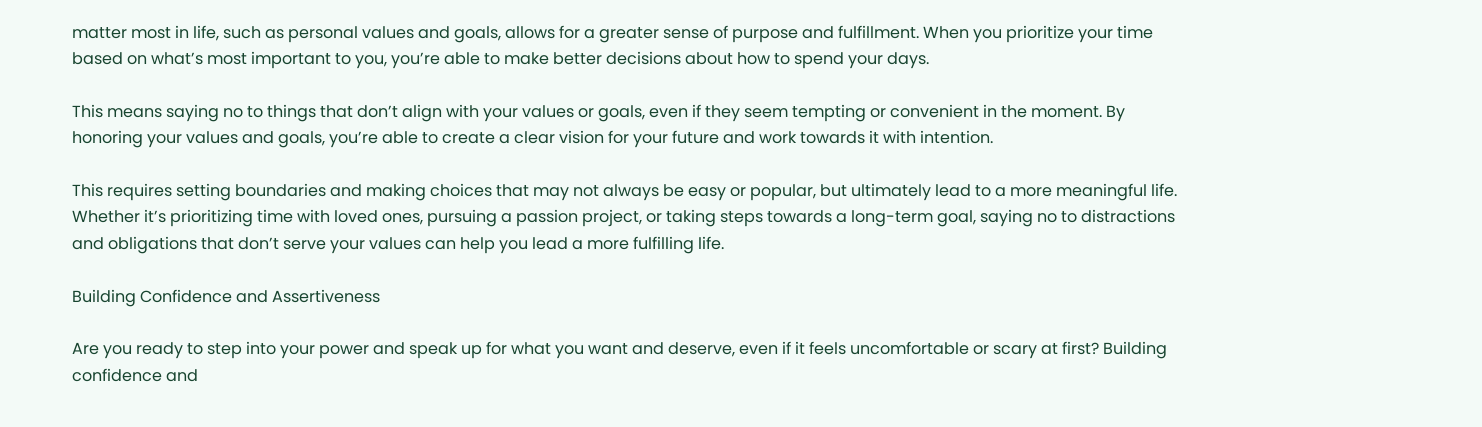matter most in life, such as personal values and goals, allows for a greater sense of purpose and fulfillment. When you prioritize your time based on what’s most important to you, you’re able to make better decisions about how to spend your days.

This means saying no to things that don’t align with your values or goals, even if they seem tempting or convenient in the moment. By honoring your values and goals, you’re able to create a clear vision for your future and work towards it with intention.

This requires setting boundaries and making choices that may not always be easy or popular, but ultimately lead to a more meaningful life. Whether it’s prioritizing time with loved ones, pursuing a passion project, or taking steps towards a long-term goal, saying no to distractions and obligations that don’t serve your values can help you lead a more fulfilling life.

Building Confidence and Assertiveness

Are you ready to step into your power and speak up for what you want and deserve, even if it feels uncomfortable or scary at first? Building confidence and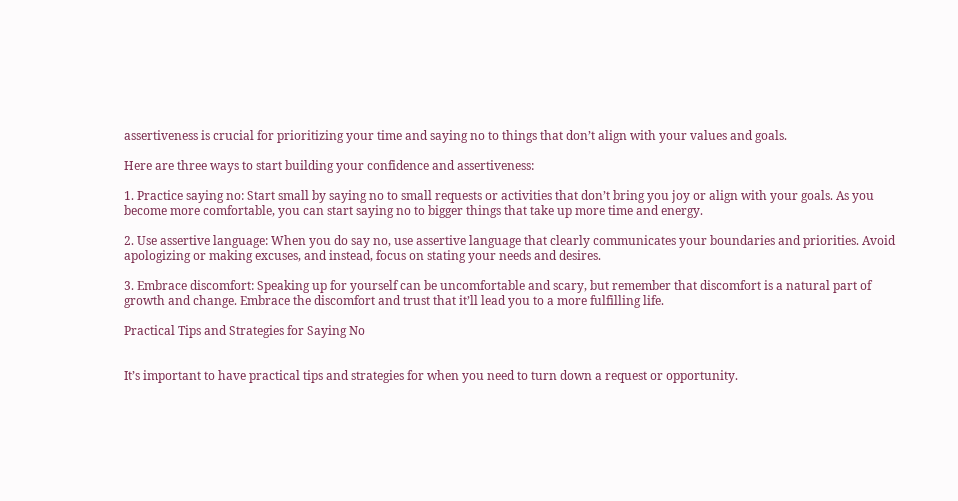assertiveness is crucial for prioritizing your time and saying no to things that don’t align with your values and goals.

Here are three ways to start building your confidence and assertiveness:

1. Practice saying no: Start small by saying no to small requests or activities that don’t bring you joy or align with your goals. As you become more comfortable, you can start saying no to bigger things that take up more time and energy.

2. Use assertive language: When you do say no, use assertive language that clearly communicates your boundaries and priorities. Avoid apologizing or making excuses, and instead, focus on stating your needs and desires.

3. Embrace discomfort: Speaking up for yourself can be uncomfortable and scary, but remember that discomfort is a natural part of growth and change. Embrace the discomfort and trust that it’ll lead you to a more fulfilling life.

Practical Tips and Strategies for Saying No


It’s important to have practical tips and strategies for when you need to turn down a request or opportunity.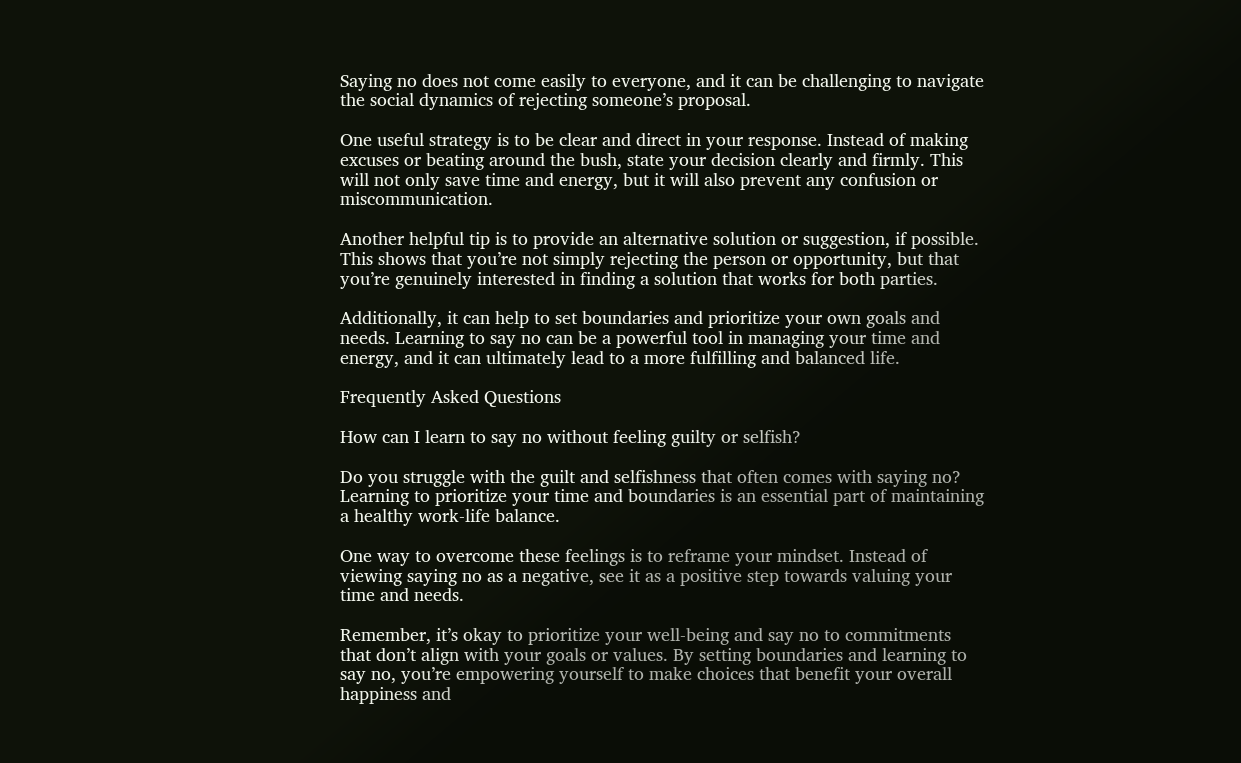Saying no does not come easily to everyone, and it can be challenging to navigate the social dynamics of rejecting someone’s proposal.

One useful strategy is to be clear and direct in your response. Instead of making excuses or beating around the bush, state your decision clearly and firmly. This will not only save time and energy, but it will also prevent any confusion or miscommunication.

Another helpful tip is to provide an alternative solution or suggestion, if possible. This shows that you’re not simply rejecting the person or opportunity, but that you’re genuinely interested in finding a solution that works for both parties.

Additionally, it can help to set boundaries and prioritize your own goals and needs. Learning to say no can be a powerful tool in managing your time and energy, and it can ultimately lead to a more fulfilling and balanced life.

Frequently Asked Questions

How can I learn to say no without feeling guilty or selfish?

Do you struggle with the guilt and selfishness that often comes with saying no? Learning to prioritize your time and boundaries is an essential part of maintaining a healthy work-life balance.

One way to overcome these feelings is to reframe your mindset. Instead of viewing saying no as a negative, see it as a positive step towards valuing your time and needs.

Remember, it’s okay to prioritize your well-being and say no to commitments that don’t align with your goals or values. By setting boundaries and learning to say no, you’re empowering yourself to make choices that benefit your overall happiness and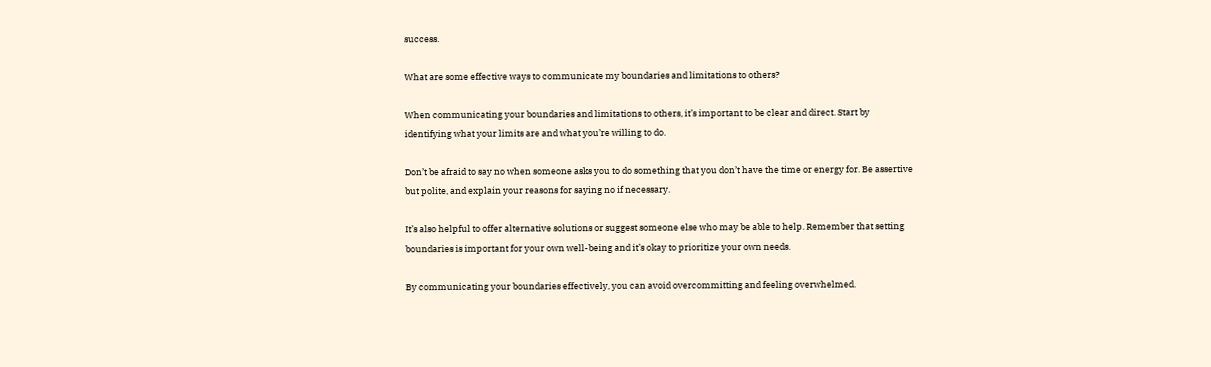success.

What are some effective ways to communicate my boundaries and limitations to others?

When communicating your boundaries and limitations to others, it’s important to be clear and direct. Start by identifying what your limits are and what you’re willing to do.

Don’t be afraid to say no when someone asks you to do something that you don’t have the time or energy for. Be assertive but polite, and explain your reasons for saying no if necessary.

It’s also helpful to offer alternative solutions or suggest someone else who may be able to help. Remember that setting boundaries is important for your own well-being and it’s okay to prioritize your own needs.

By communicating your boundaries effectively, you can avoid overcommitting and feeling overwhelmed.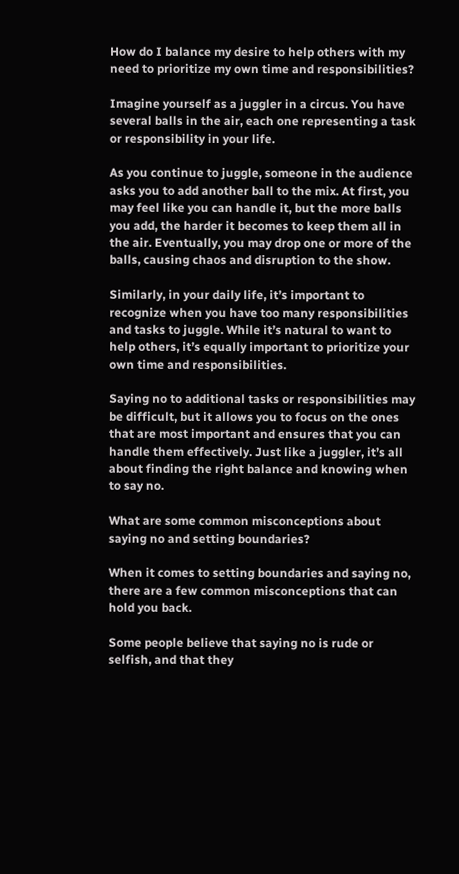How do I balance my desire to help others with my need to prioritize my own time and responsibilities?

Imagine yourself as a juggler in a circus. You have several balls in the air, each one representing a task or responsibility in your life.

As you continue to juggle, someone in the audience asks you to add another ball to the mix. At first, you may feel like you can handle it, but the more balls you add, the harder it becomes to keep them all in the air. Eventually, you may drop one or more of the balls, causing chaos and disruption to the show.

Similarly, in your daily life, it’s important to recognize when you have too many responsibilities and tasks to juggle. While it’s natural to want to help others, it’s equally important to prioritize your own time and responsibilities.

Saying no to additional tasks or responsibilities may be difficult, but it allows you to focus on the ones that are most important and ensures that you can handle them effectively. Just like a juggler, it’s all about finding the right balance and knowing when to say no.

What are some common misconceptions about saying no and setting boundaries?

When it comes to setting boundaries and saying no, there are a few common misconceptions that can hold you back.

Some people believe that saying no is rude or selfish, and that they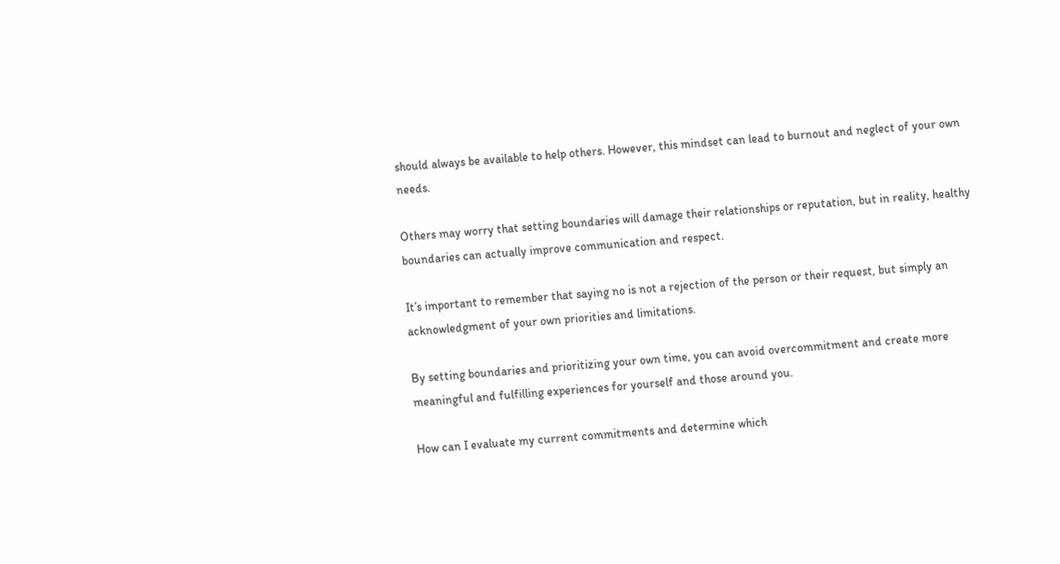should always be available to help others. However, this mindset can lead to burnout and neglect of your own needs.

Others may worry that setting boundaries will damage their relationships or reputation, but in reality, healthy boundaries can actually improve communication and respect.

It’s important to remember that saying no is not a rejection of the person or their request, but simply an acknowledgment of your own priorities and limitations.

By setting boundaries and prioritizing your own time, you can avoid overcommitment and create more meaningful and fulfilling experiences for yourself and those around you.

How can I evaluate my current commitments and determine which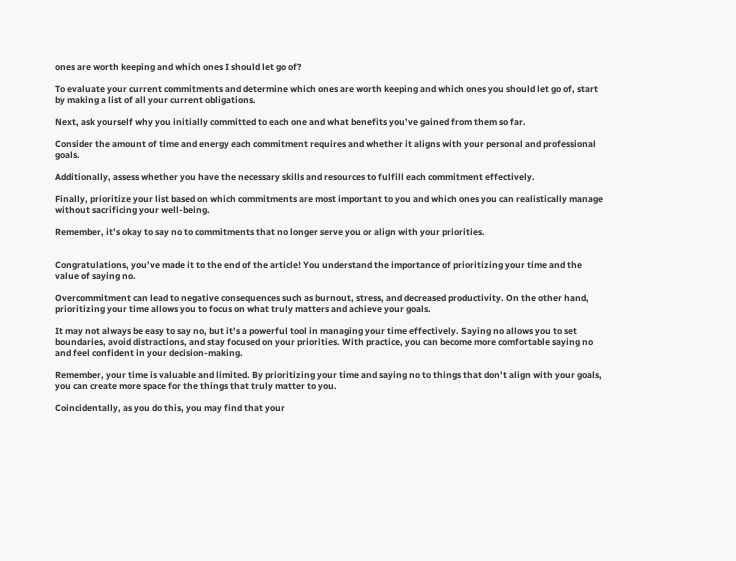ones are worth keeping and which ones I should let go of?

To evaluate your current commitments and determine which ones are worth keeping and which ones you should let go of, start by making a list of all your current obligations.

Next, ask yourself why you initially committed to each one and what benefits you’ve gained from them so far.

Consider the amount of time and energy each commitment requires and whether it aligns with your personal and professional goals.

Additionally, assess whether you have the necessary skills and resources to fulfill each commitment effectively.

Finally, prioritize your list based on which commitments are most important to you and which ones you can realistically manage without sacrificing your well-being.

Remember, it’s okay to say no to commitments that no longer serve you or align with your priorities.


Congratulations, you’ve made it to the end of the article! You understand the importance of prioritizing your time and the value of saying no.

Overcommitment can lead to negative consequences such as burnout, stress, and decreased productivity. On the other hand, prioritizing your time allows you to focus on what truly matters and achieve your goals.

It may not always be easy to say no, but it’s a powerful tool in managing your time effectively. Saying no allows you to set boundaries, avoid distractions, and stay focused on your priorities. With practice, you can become more comfortable saying no and feel confident in your decision-making.

Remember, your time is valuable and limited. By prioritizing your time and saying no to things that don’t align with your goals, you can create more space for the things that truly matter to you.

Coincidentally, as you do this, you may find that your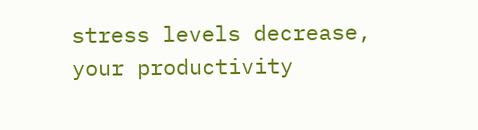stress levels decrease, your productivity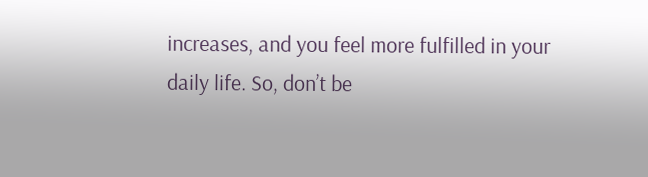increases, and you feel more fulfilled in your daily life. So, don’t be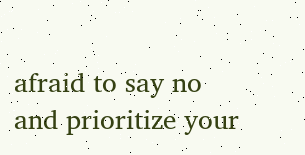afraid to say no and prioritize your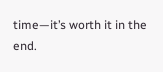time—it’s worth it in the end.